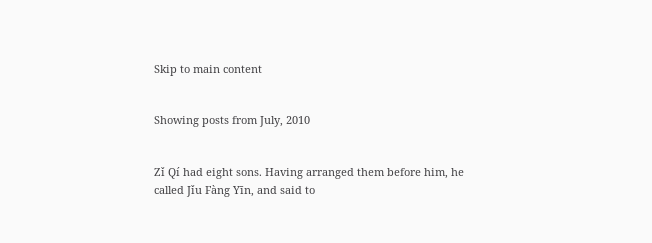Skip to main content


Showing posts from July, 2010


Zǐ Qí had eight sons. Having arranged them before him, he called Jǐu Fàng Yīn, and said to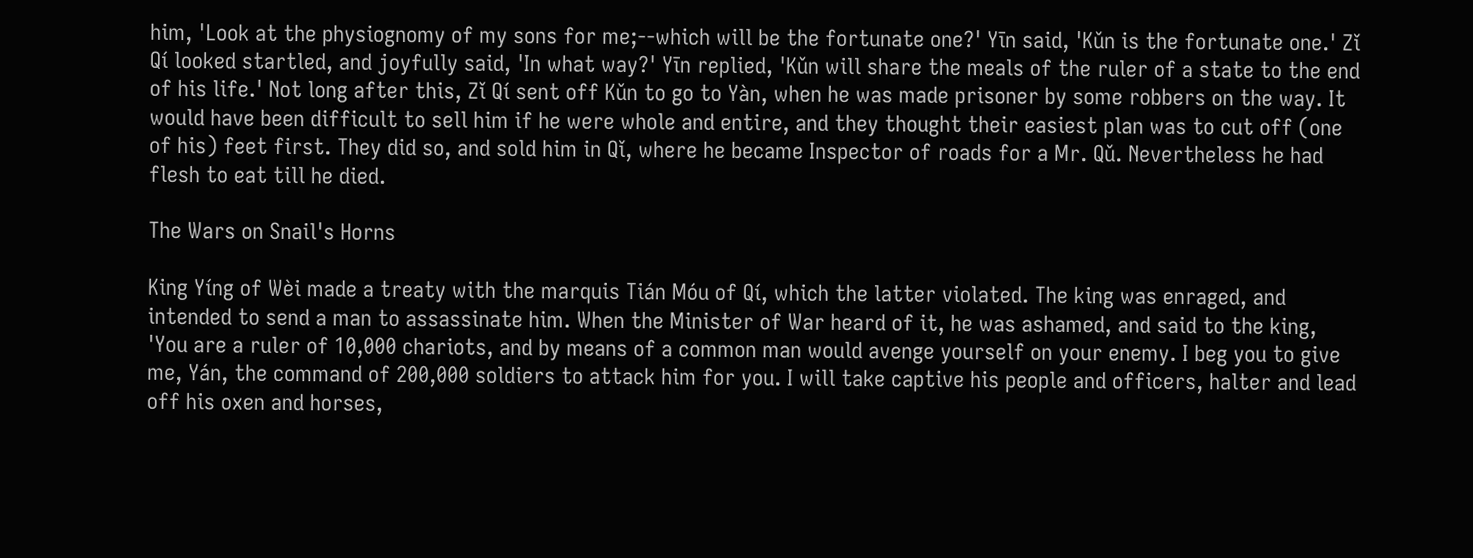him, 'Look at the physiognomy of my sons for me;--which will be the fortunate one?' Yīn said, 'Kǔn is the fortunate one.' Zǐ Qí looked startled, and joyfully said, 'In what way?' Yīn replied, 'Kǔn will share the meals of the ruler of a state to the end of his life.' Not long after this, Zǐ Qí sent off Kǔn to go to Yàn, when he was made prisoner by some robbers on the way. It would have been difficult to sell him if he were whole and entire, and they thought their easiest plan was to cut off (one of his) feet first. They did so, and sold him in Qǐ, where he became Inspector of roads for a Mr. Qǔ. Nevertheless he had flesh to eat till he died.

The Wars on Snail's Horns

King Yíng of Wèi made a treaty with the marquis Tián Móu of Qí, which the latter violated. The king was enraged, and intended to send a man to assassinate him. When the Minister of War heard of it, he was ashamed, and said to the king, 'You are a ruler of 10,000 chariots, and by means of a common man would avenge yourself on your enemy. I beg you to give me, Yán, the command of 200,000 soldiers to attack him for you. I will take captive his people and officers, halter and lead off his oxen and horses,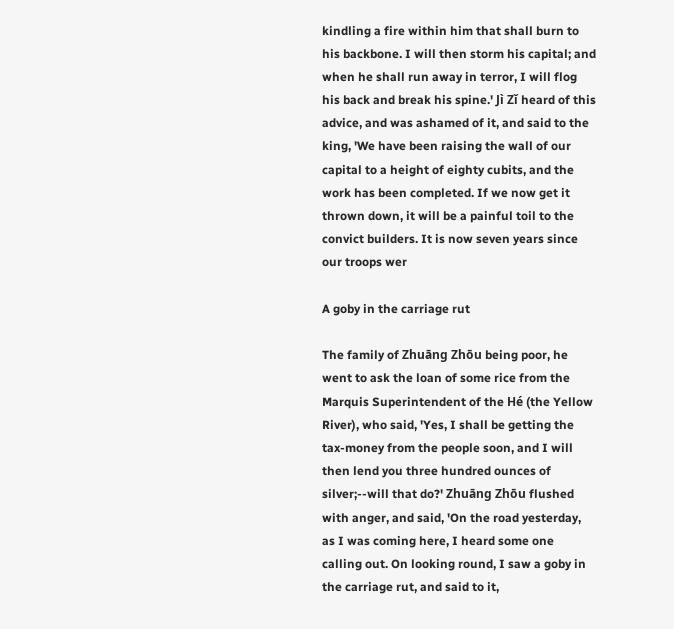kindling a fire within him that shall burn to his backbone. I will then storm his capital; and when he shall run away in terror, I will flog his back and break his spine.' Jì Zǐ heard of this advice, and was ashamed of it, and said to the king, 'We have been raising the wall of our capital to a height of eighty cubits, and the work has been completed. If we now get it thrown down, it will be a painful toil to the convict builders. It is now seven years since our troops wer

A goby in the carriage rut

The family of Zhuāng Zhōu being poor, he went to ask the loan of some rice from the Marquis Superintendent of the Hé (the Yellow River), who said, 'Yes, I shall be getting the tax-money from the people soon, and I will then lend you three hundred ounces of silver;--will that do?' Zhuāng Zhōu flushed with anger, and said, 'On the road yesterday, as I was coming here, I heard some one calling out. On looking round, I saw a goby in the carriage rut, and said to it,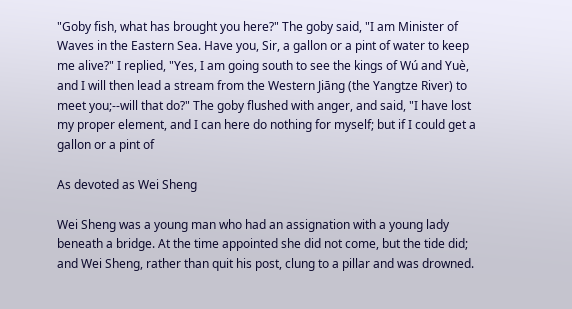"Goby fish, what has brought you here?" The goby said, "I am Minister of Waves in the Eastern Sea. Have you, Sir, a gallon or a pint of water to keep me alive?" I replied, "Yes, I am going south to see the kings of Wú and Yuè, and I will then lead a stream from the Western Jiāng (the Yangtze River) to meet you;--will that do?" The goby flushed with anger, and said, "I have lost my proper element, and I can here do nothing for myself; but if I could get a gallon or a pint of

As devoted as Wei Sheng

Wei Sheng was a young man who had an assignation with a young lady beneath a bridge. At the time appointed she did not come, but the tide did; and Wei Sheng, rather than quit his post, clung to a pillar and was drowned.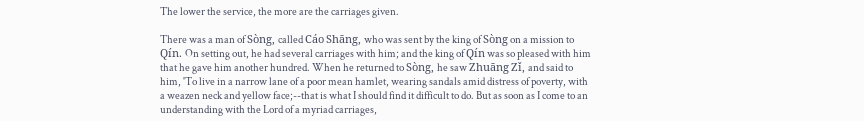The lower the service, the more are the carriages given.

There was a man of Sòng, called Cáo Shāng, who was sent by the king of Sòng on a mission to Qín. On setting out, he had several carriages with him; and the king of Qín was so pleased with him that he gave him another hundred. When he returned to Sòng, he saw Zhuāng Zǐ, and said to him, 'To live in a narrow lane of a poor mean hamlet, wearing sandals amid distress of poverty, with a weazen neck and yellow face;--that is what I should find it difficult to do. But as soon as I come to an understanding with the Lord of a myriad carriages,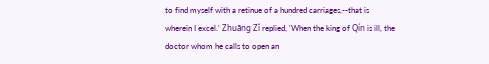to find myself with a retinue of a hundred carriages,--that is wherein I excel.' Zhuāng Zǐ replied, 'When the king of Qín is ill, the doctor whom he calls to open an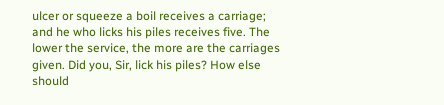ulcer or squeeze a boil receives a carriage; and he who licks his piles receives five. The lower the service, the more are the carriages given. Did you, Sir, lick his piles? How else should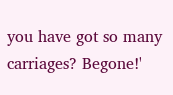you have got so many carriages? Begone!'